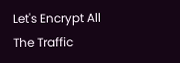Let's Encrypt All The Traffic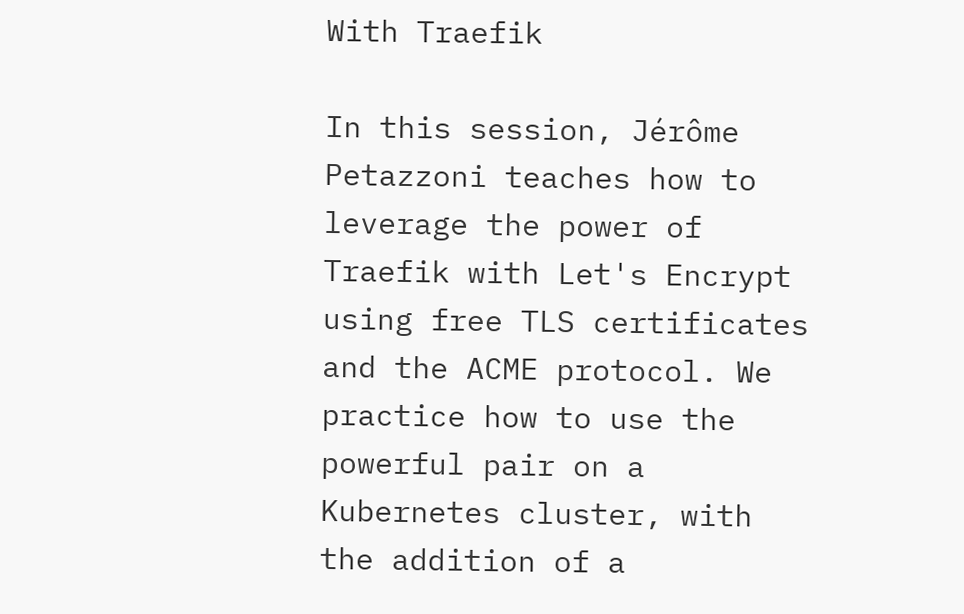With Traefik

In this session, Jérôme Petazzoni teaches how to leverage the power of Traefik with Let's Encrypt using free TLS certificates and the ACME protocol. We practice how to use the powerful pair on a Kubernetes cluster, with the addition of a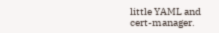little YAML and cert-manager.